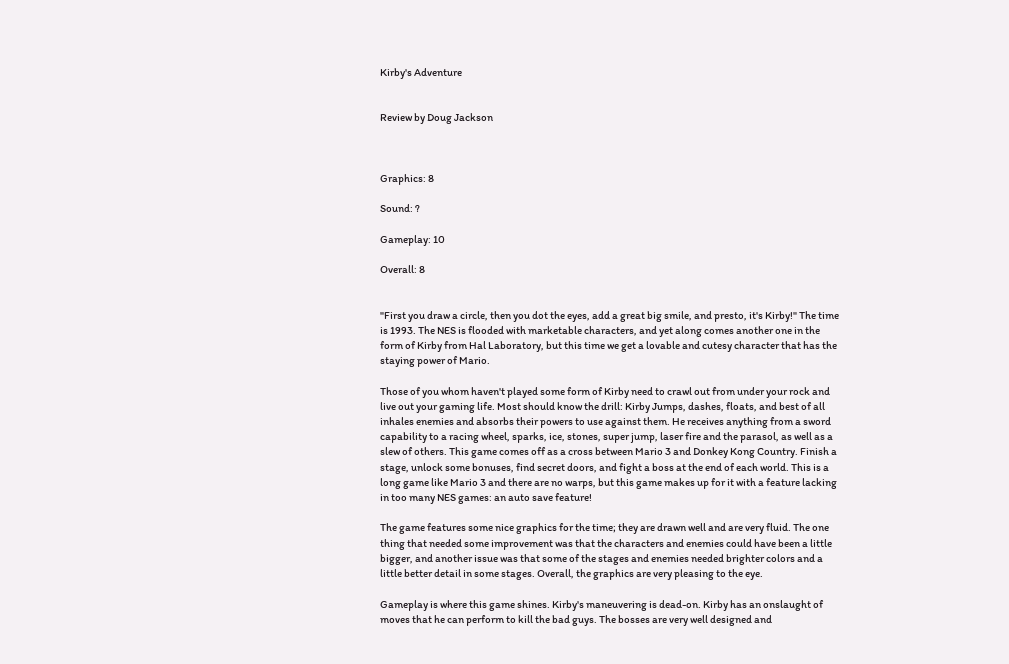Kirby's Adventure


Review by Doug Jackson



Graphics: 8

Sound: ?

Gameplay: 10

Overall: 8


"First you draw a circle, then you dot the eyes, add a great big smile, and presto, it's Kirby!" The time is 1993. The NES is flooded with marketable characters, and yet along comes another one in the form of Kirby from Hal Laboratory, but this time we get a lovable and cutesy character that has the staying power of Mario.

Those of you whom haven't played some form of Kirby need to crawl out from under your rock and live out your gaming life. Most should know the drill: Kirby Jumps, dashes, floats, and best of all inhales enemies and absorbs their powers to use against them. He receives anything from a sword capability to a racing wheel, sparks, ice, stones, super jump, laser fire and the parasol, as well as a slew of others. This game comes off as a cross between Mario 3 and Donkey Kong Country. Finish a stage, unlock some bonuses, find secret doors, and fight a boss at the end of each world. This is a long game like Mario 3 and there are no warps, but this game makes up for it with a feature lacking in too many NES games: an auto save feature!

The game features some nice graphics for the time; they are drawn well and are very fluid. The one thing that needed some improvement was that the characters and enemies could have been a little bigger, and another issue was that some of the stages and enemies needed brighter colors and a little better detail in some stages. Overall, the graphics are very pleasing to the eye.

Gameplay is where this game shines. Kirby's maneuvering is dead-on. Kirby has an onslaught of moves that he can perform to kill the bad guys. The bosses are very well designed and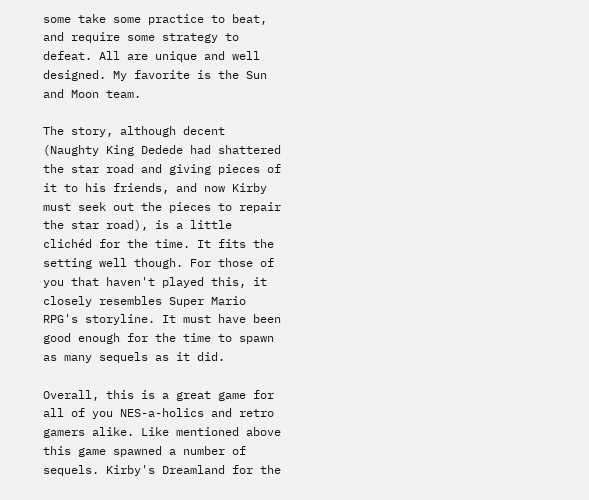some take some practice to beat, and require some strategy to defeat. All are unique and well designed. My favorite is the Sun and Moon team.

The story, although decent (Naughty King Dedede had shattered the star road and giving pieces of it to his friends, and now Kirby must seek out the pieces to repair the star road), is a little clichéd for the time. It fits the setting well though. For those of you that haven't played this, it closely resembles Super Mario RPG's storyline. It must have been good enough for the time to spawn as many sequels as it did.

Overall, this is a great game for all of you NES-a-holics and retro gamers alike. Like mentioned above this game spawned a number of sequels. Kirby's Dreamland for the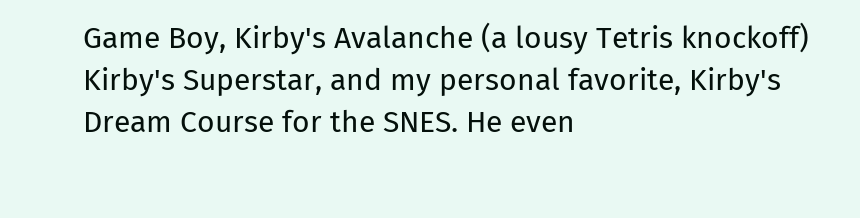Game Boy, Kirby's Avalanche (a lousy Tetris knockoff) Kirby's Superstar, and my personal favorite, Kirby's Dream Course for the SNES. He even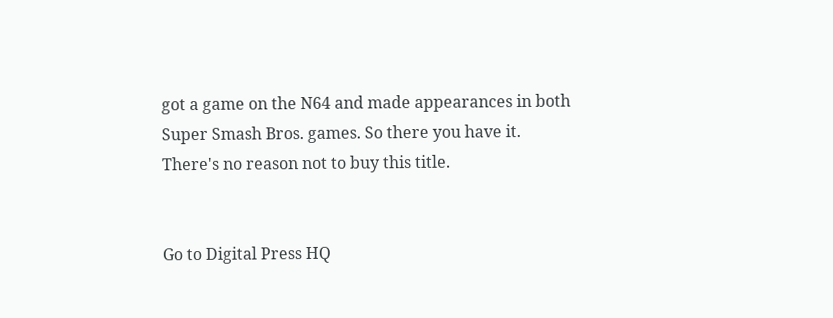got a game on the N64 and made appearances in both Super Smash Bros. games. So there you have it. There's no reason not to buy this title.


Go to Digital Press HQ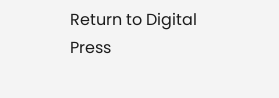Return to Digital Press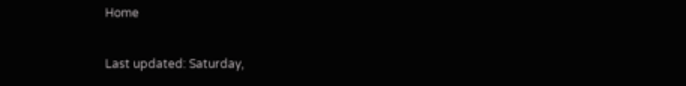Home

Last updated: Saturday,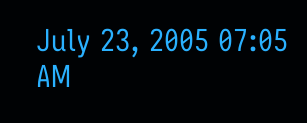July 23, 2005 07:05 AM